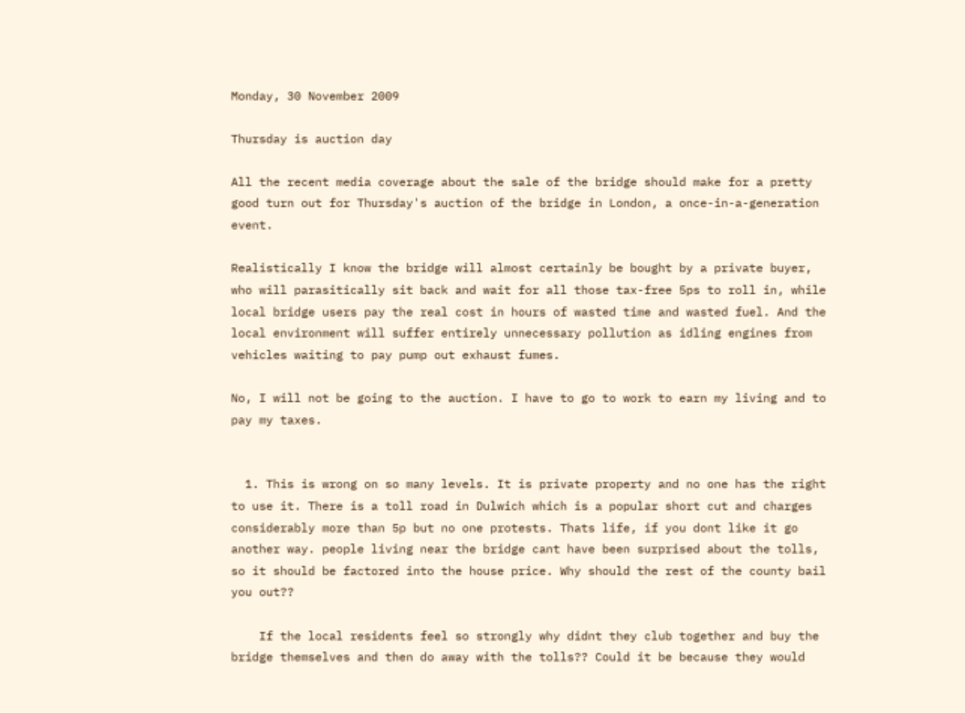Monday, 30 November 2009

Thursday is auction day

All the recent media coverage about the sale of the bridge should make for a pretty good turn out for Thursday's auction of the bridge in London, a once-in-a-generation event.

Realistically I know the bridge will almost certainly be bought by a private buyer, who will parasitically sit back and wait for all those tax-free 5ps to roll in, while local bridge users pay the real cost in hours of wasted time and wasted fuel. And the local environment will suffer entirely unnecessary pollution as idling engines from vehicles waiting to pay pump out exhaust fumes.

No, I will not be going to the auction. I have to go to work to earn my living and to pay my taxes.


  1. This is wrong on so many levels. It is private property and no one has the right to use it. There is a toll road in Dulwich which is a popular short cut and charges considerably more than 5p but no one protests. Thats life, if you dont like it go another way. people living near the bridge cant have been surprised about the tolls, so it should be factored into the house price. Why should the rest of the county bail you out??

    If the local residents feel so strongly why didnt they club together and buy the bridge themselves and then do away with the tolls?? Could it be because they would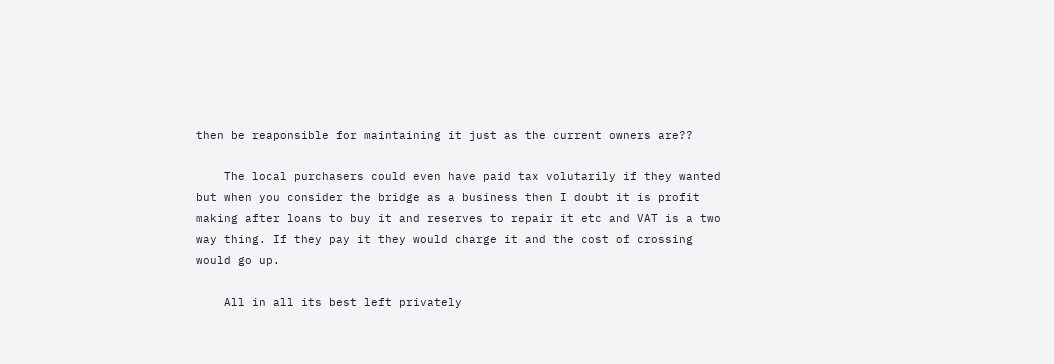then be reaponsible for maintaining it just as the current owners are??

    The local purchasers could even have paid tax volutarily if they wanted but when you consider the bridge as a business then I doubt it is profit making after loans to buy it and reserves to repair it etc and VAT is a two way thing. If they pay it they would charge it and the cost of crossing would go up.

    All in all its best left privately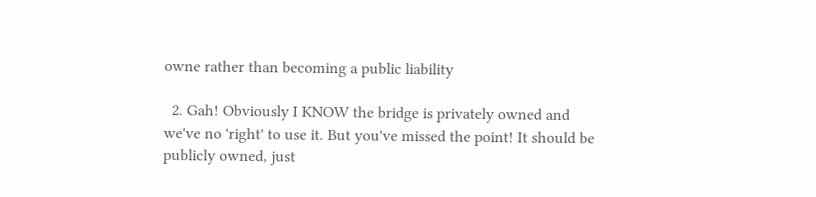owne rather than becoming a public liability

  2. Gah! Obviously I KNOW the bridge is privately owned and we've no 'right' to use it. But you've missed the point! It should be publicly owned, just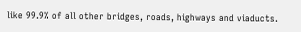like 99.9% of all other bridges, roads, highways and viaducts.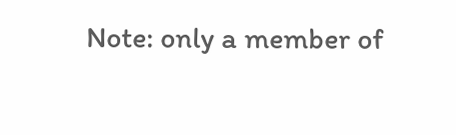Note: only a member of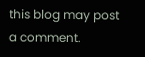this blog may post a comment.